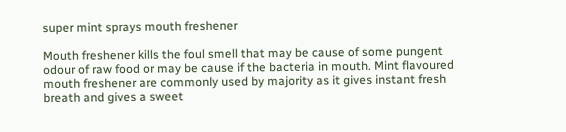super mint sprays mouth freshener

Mouth freshener kills the foul smell that may be cause of some pungent odour of raw food or may be cause if the bacteria in mouth. Mint flavoured mouth freshener are commonly used by majority as it gives instant fresh breath and gives a sweet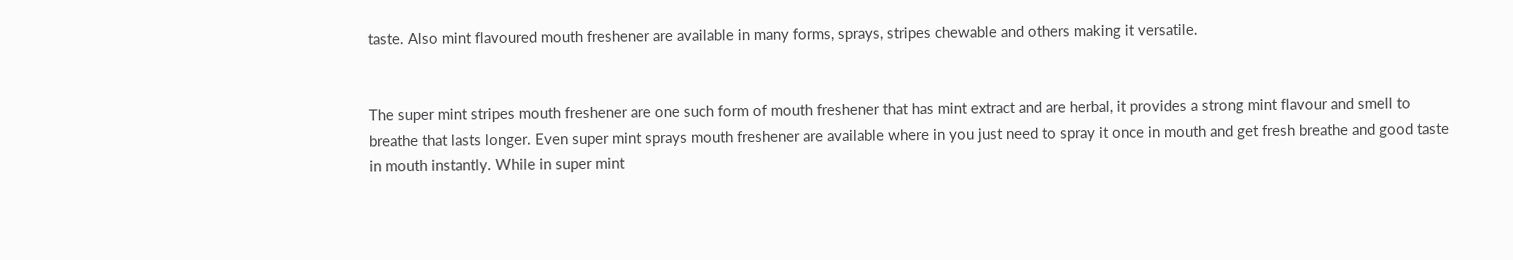taste. Also mint flavoured mouth freshener are available in many forms, sprays, stripes chewable and others making it versatile.


The super mint stripes mouth freshener are one such form of mouth freshener that has mint extract and are herbal, it provides a strong mint flavour and smell to breathe that lasts longer. Even super mint sprays mouth freshener are available where in you just need to spray it once in mouth and get fresh breathe and good taste in mouth instantly. While in super mint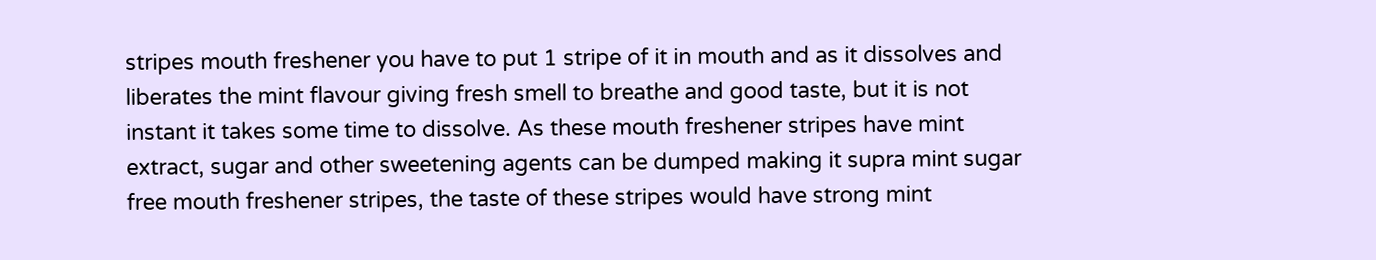stripes mouth freshener you have to put 1 stripe of it in mouth and as it dissolves and liberates the mint flavour giving fresh smell to breathe and good taste, but it is not instant it takes some time to dissolve. As these mouth freshener stripes have mint extract, sugar and other sweetening agents can be dumped making it supra mint sugar free mouth freshener stripes, the taste of these stripes would have strong mint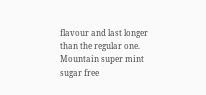flavour and last longer than the regular one. Mountain super mint sugar free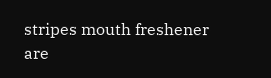stripes mouth freshener are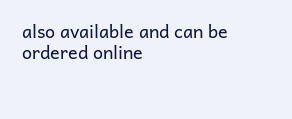also available and can be ordered online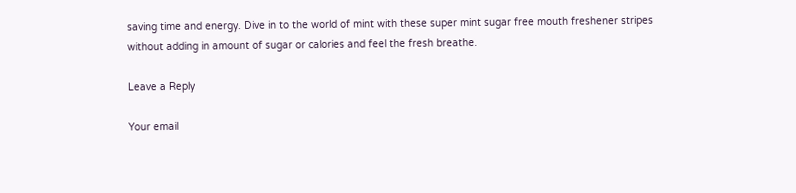saving time and energy. Dive in to the world of mint with these super mint sugar free mouth freshener stripes without adding in amount of sugar or calories and feel the fresh breathe.

Leave a Reply

Your email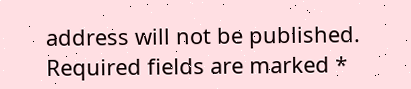address will not be published. Required fields are marked *